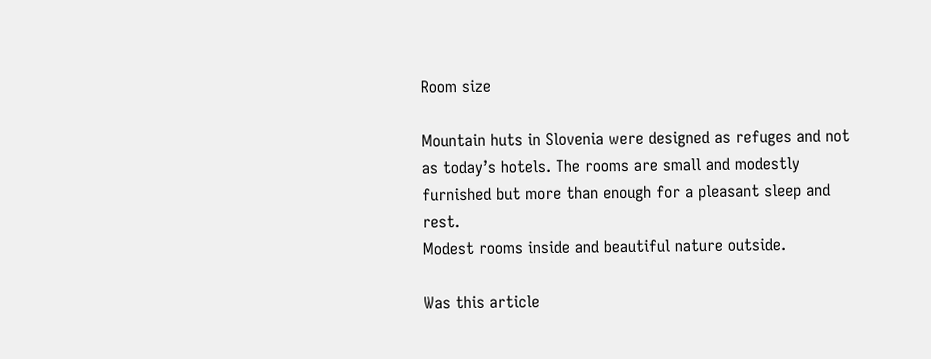Room size

Mountain huts in Slovenia were designed as refuges and not as today’s hotels. The rooms are small and modestly furnished but more than enough for a pleasant sleep and rest.
Modest rooms inside and beautiful nature outside.

Was this article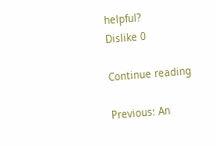helpful?
Dislike 0

Continue reading

Previous: An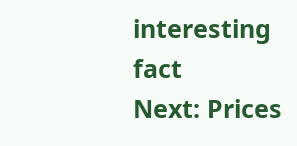interesting fact
Next: Prices